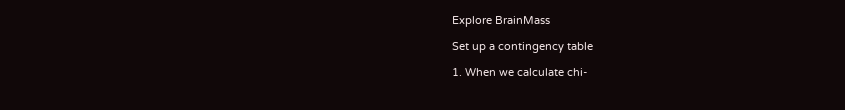Explore BrainMass

Set up a contingency table

1. When we calculate chi-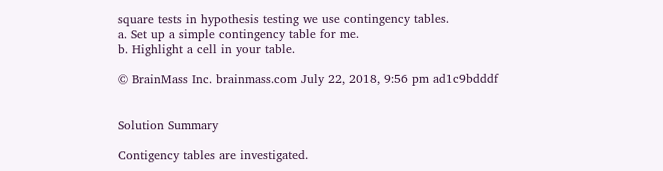square tests in hypothesis testing we use contingency tables.
a. Set up a simple contingency table for me.
b. Highlight a cell in your table.

© BrainMass Inc. brainmass.com July 22, 2018, 9:56 pm ad1c9bdddf


Solution Summary

Contigency tables are investigated.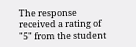The response received a rating of "5" from the student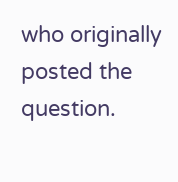who originally posted the question.